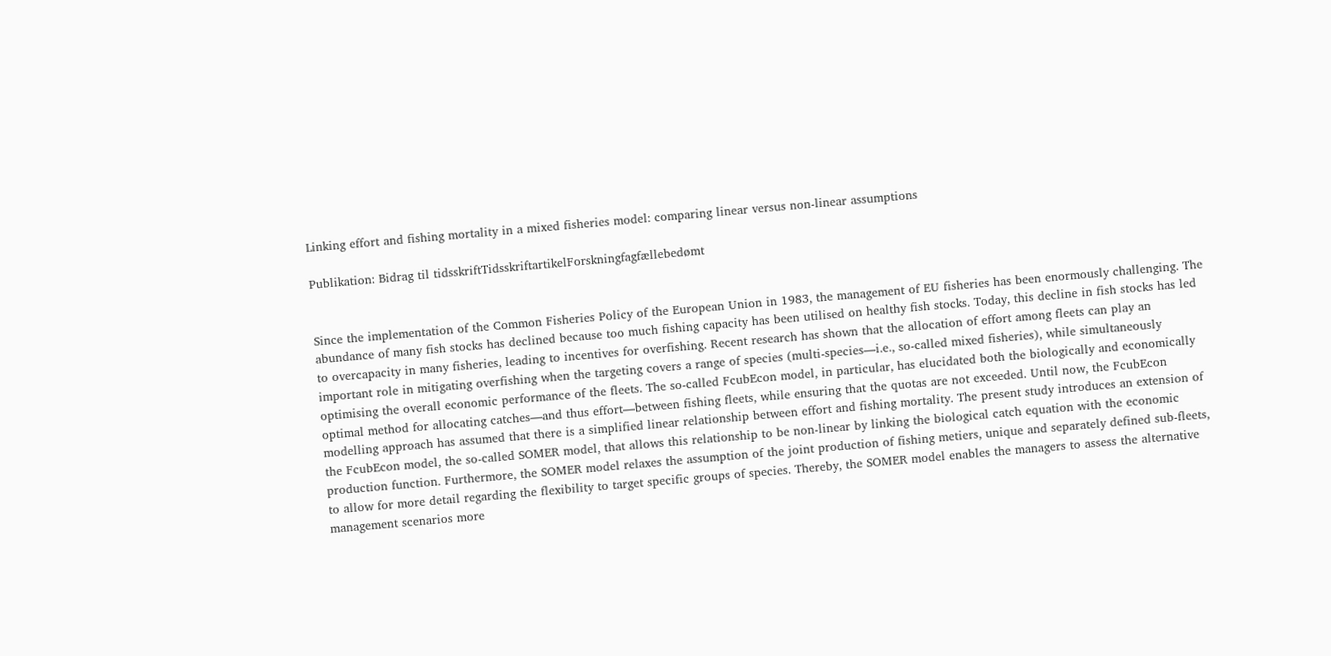Linking effort and fishing mortality in a mixed fisheries model: comparing linear versus non-linear assumptions

Publikation: Bidrag til tidsskriftTidsskriftartikelForskningfagfællebedømt


Since the implementation of the Common Fisheries Policy of the European Union in 1983, the management of EU fisheries has been enormously challenging. The abundance of many fish stocks has declined because too much fishing capacity has been utilised on healthy fish stocks. Today, this decline in fish stocks has led to overcapacity in many fisheries, leading to incentives for overfishing. Recent research has shown that the allocation of effort among fleets can play an important role in mitigating overfishing when the targeting covers a range of species (multi-species—i.e., so-called mixed fisheries), while simultaneously optimising the overall economic performance of the fleets. The so-called FcubEcon model, in particular, has elucidated both the biologically and economically optimal method for allocating catches—and thus effort—between fishing fleets, while ensuring that the quotas are not exceeded. Until now, the FcubEcon modelling approach has assumed that there is a simplified linear relationship between effort and fishing mortality. The present study introduces an extension of the FcubEcon model, the so-called SOMER model, that allows this relationship to be non-linear by linking the biological catch equation with the economic production function. Furthermore, the SOMER model relaxes the assumption of the joint production of fishing metiers, unique and separately defined sub-fleets, to allow for more detail regarding the flexibility to target specific groups of species. Thereby, the SOMER model enables the managers to assess the alternative management scenarios more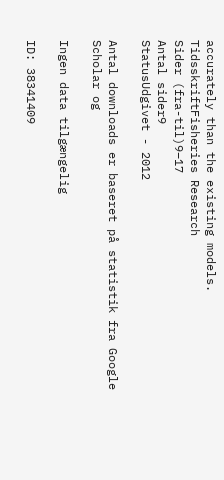accurately than the existing models.
TidsskriftFisheries Research
Sider (fra-til)9–17
Antal sider9
StatusUdgivet - 2012

Antal downloads er baseret på statistik fra Google Scholar og

Ingen data tilgængelig

ID: 38341409